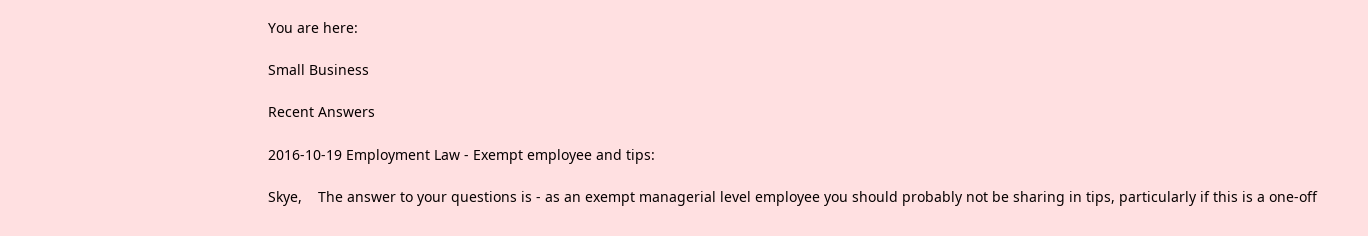You are here:

Small Business

Recent Answers

2016-10-19 Employment Law - Exempt employee and tips:

Skye,    The answer to your questions is - as an exempt managerial level employee you should probably not be sharing in tips, particularly if this is a one-off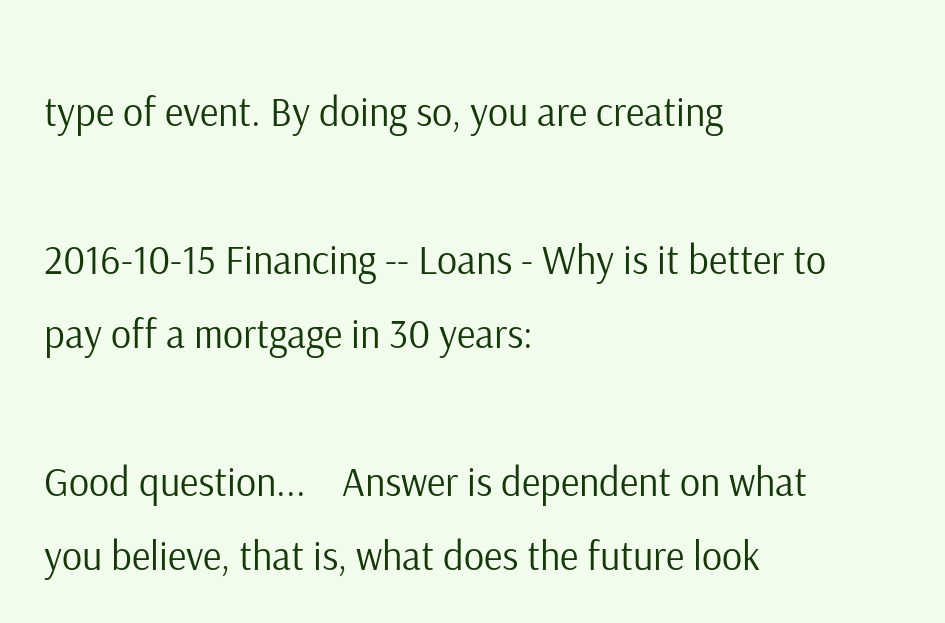type of event. By doing so, you are creating

2016-10-15 Financing -- Loans - Why is it better to pay off a mortgage in 30 years:

Good question...    Answer is dependent on what you believe, that is, what does the future look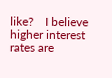like?    I believe higher interest rates are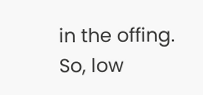in the offing.  So, low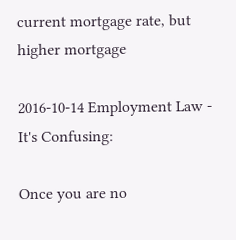current mortgage rate, but higher mortgage

2016-10-14 Employment Law - It's Confusing:

Once you are no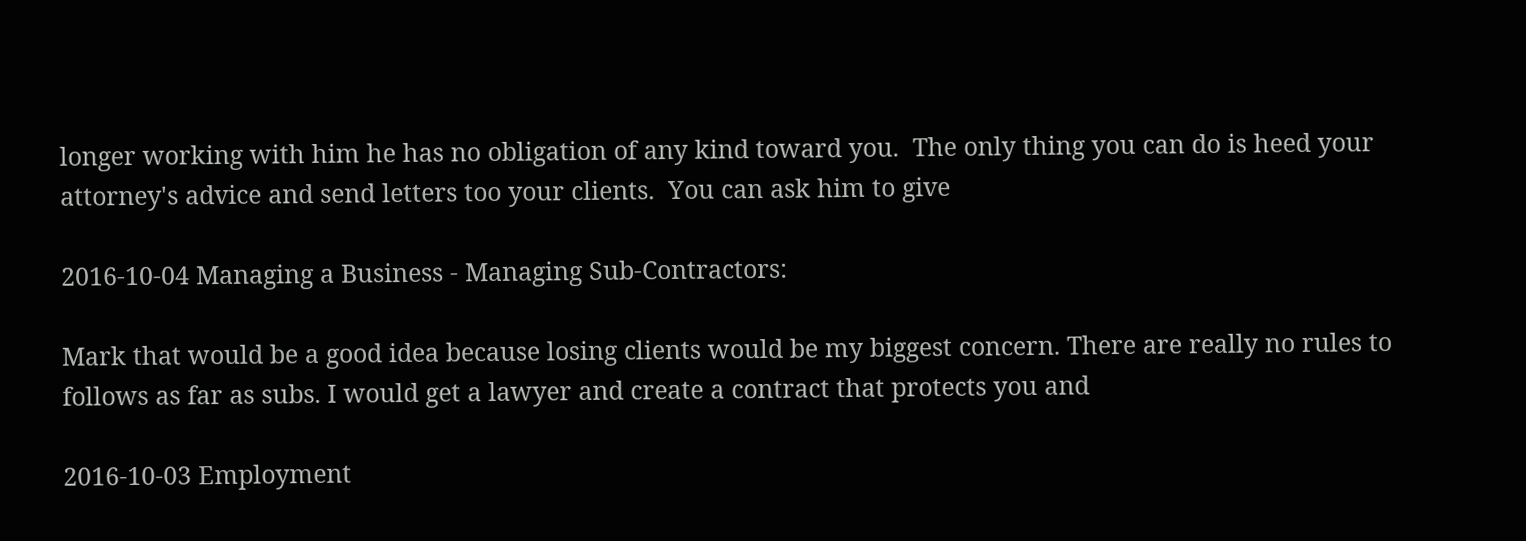longer working with him he has no obligation of any kind toward you.  The only thing you can do is heed your attorney's advice and send letters too your clients.  You can ask him to give

2016-10-04 Managing a Business - Managing Sub-Contractors:

Mark that would be a good idea because losing clients would be my biggest concern. There are really no rules to follows as far as subs. I would get a lawyer and create a contract that protects you and

2016-10-03 Employment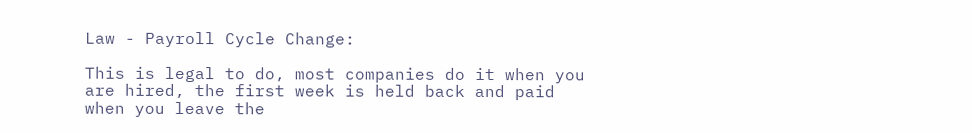Law - Payroll Cycle Change:

This is legal to do, most companies do it when you are hired, the first week is held back and paid when you leave the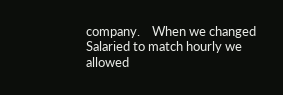company.    When we changed Salaried to match hourly we allowed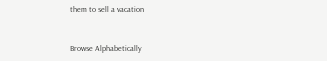them to sell a vacation


Browse Alphabetically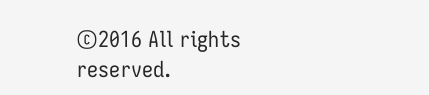©2016 All rights reserved.